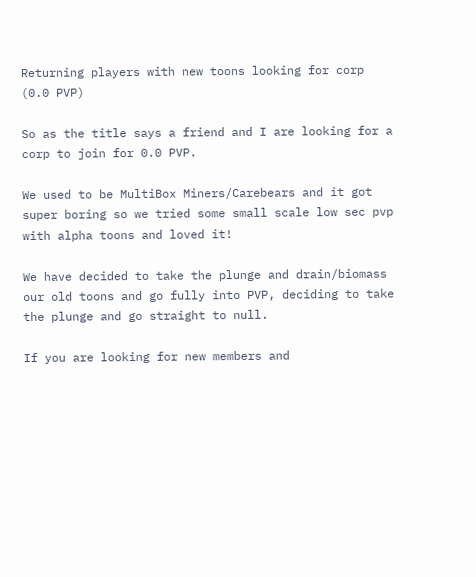Returning players with new toons looking for corp (0.0 PVP)

So as the title says a friend and I are looking for a corp to join for 0.0 PVP.

We used to be MultiBox Miners/Carebears and it got super boring so we tried some small scale low sec pvp with alpha toons and loved it!

We have decided to take the plunge and drain/biomass our old toons and go fully into PVP, deciding to take the plunge and go straight to null.

If you are looking for new members and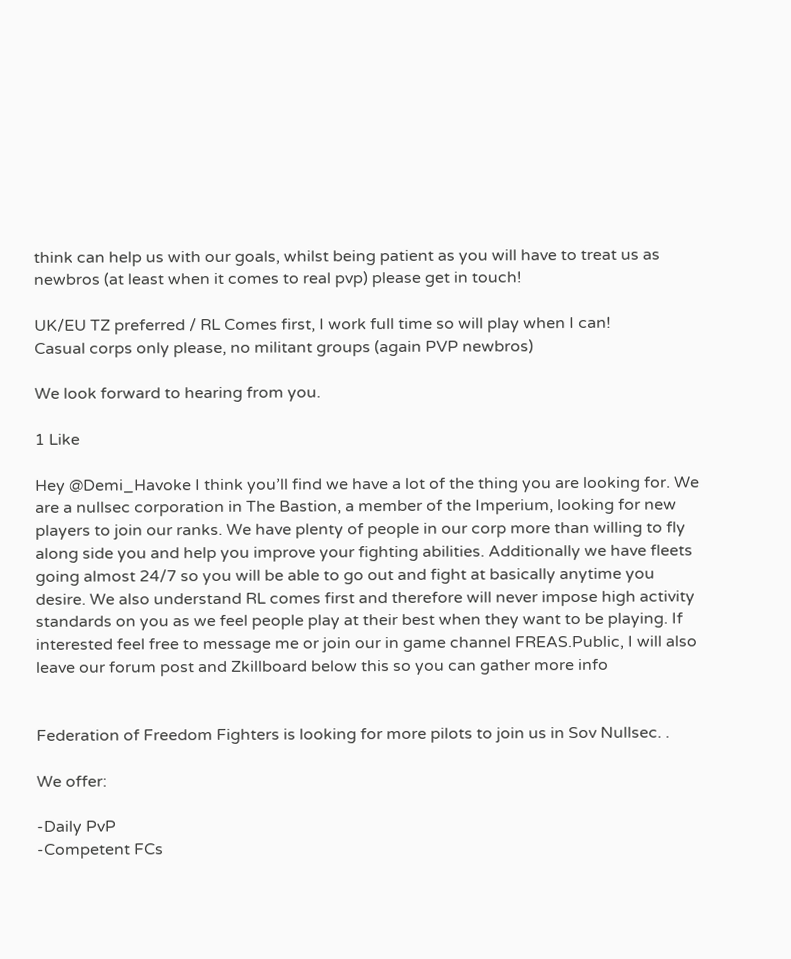think can help us with our goals, whilst being patient as you will have to treat us as newbros (at least when it comes to real pvp) please get in touch!

UK/EU TZ preferred / RL Comes first, I work full time so will play when I can!
Casual corps only please, no militant groups (again PVP newbros)

We look forward to hearing from you.

1 Like

Hey @Demi_Havoke I think you’ll find we have a lot of the thing you are looking for. We are a nullsec corporation in The Bastion, a member of the Imperium, looking for new players to join our ranks. We have plenty of people in our corp more than willing to fly along side you and help you improve your fighting abilities. Additionally we have fleets going almost 24/7 so you will be able to go out and fight at basically anytime you desire. We also understand RL comes first and therefore will never impose high activity standards on you as we feel people play at their best when they want to be playing. If interested feel free to message me or join our in game channel FREAS.Public, I will also leave our forum post and Zkillboard below this so you can gather more info


Federation of Freedom Fighters is looking for more pilots to join us in Sov Nullsec. .

We offer:

-Daily PvP
-Competent FCs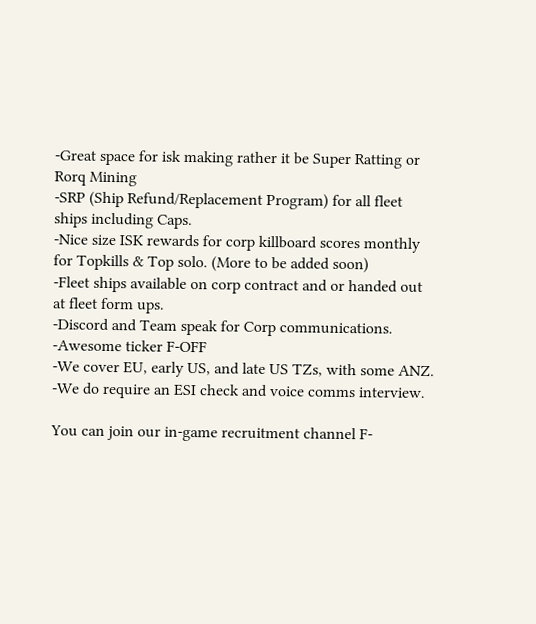-Great space for isk making rather it be Super Ratting or Rorq Mining
-SRP (Ship Refund/Replacement Program) for all fleet ships including Caps.
-Nice size ISK rewards for corp killboard scores monthly for Topkills & Top solo. (More to be added soon)
-Fleet ships available on corp contract and or handed out at fleet form ups.
-Discord and Team speak for Corp communications.
-Awesome ticker F-OFF
-We cover EU, early US, and late US TZs, with some ANZ.
-We do require an ESI check and voice comms interview.

You can join our in-game recruitment channel F-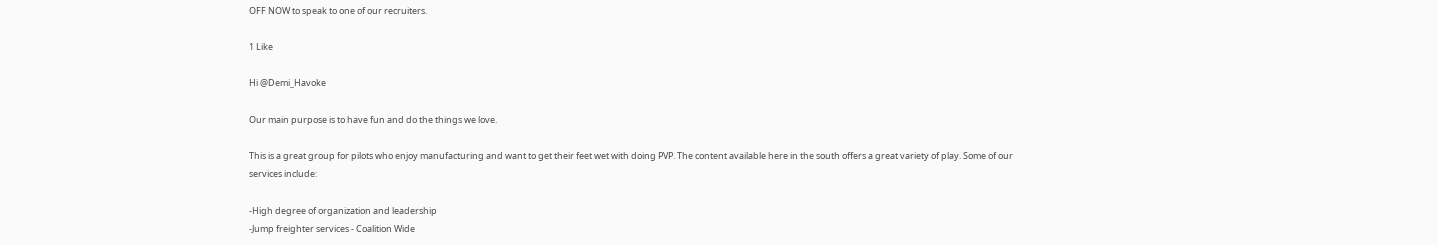OFF NOW to speak to one of our recruiters.

1 Like

Hi @Demi_Havoke

Our main purpose is to have fun and do the things we love.

This is a great group for pilots who enjoy manufacturing and want to get their feet wet with doing PVP. The content available here in the south offers a great variety of play. Some of our services include:

-High degree of organization and leadership
-Jump freighter services - Coalition Wide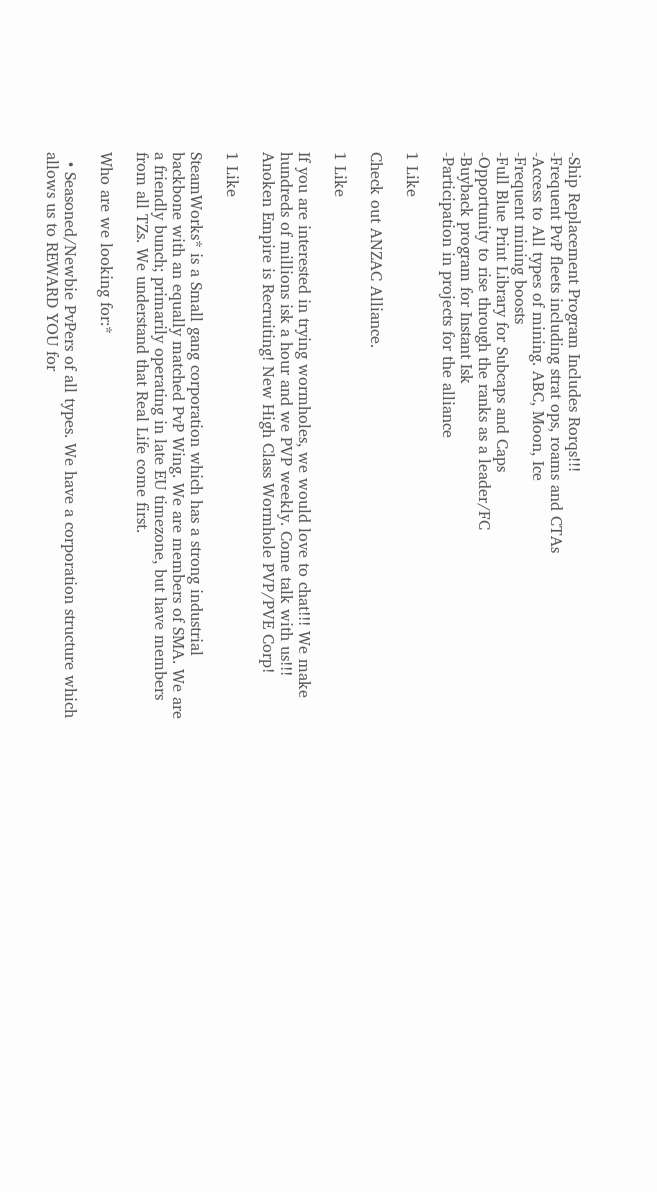-Ship Replacement Program Includes Rorqs!!!
-Frequent PvP fleets including strat ops, roams and CTAs
-Access to All types of mining. ABC, Moon, Ice
-Frequent mining boosts
-Full Blue Print Library for Subcaps and Caps
-Opportunity to rise through the ranks as a leader/FC
-Buyback program for Instant Isk
-Participation in projects for the alliance

1 Like

Check out ANZAC Alliance.

1 Like

If you are interested in trying wormholes, we would love to chat!!! We make hundreds of millions isk a hour and we PVP weekly. Come talk with us!!! Anoken Empire is Recruiting! New High Class Wormhole PVP/PVE Corp!

1 Like

SteamWorks* is a Small gang corporation which has a strong industrial backbone with an equally matched PvP Wing. We are members of SMA. We are a friendly bunch; primarily operating in late EU timezone, but have members from all TZs. We understand that Real Life come first.

Who are we looking for:*

  • Seasoned/Newbie PvPers of all types. We have a corporation structure which allows us to REWARD YOU for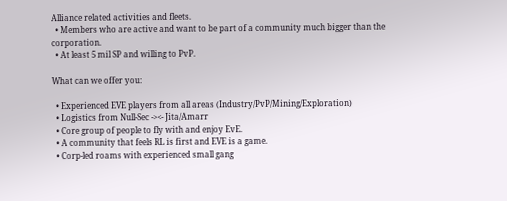Alliance related activities and fleets.
  • Members who are active and want to be part of a community much bigger than the corporation.
  • At least 5 mil SP and willing to PvP.

What can we offer you:

  • Experienced EVE players from all areas (Industry/PvP/Mining/Exploration)
  • Logistics from Null-Sec -><- Jita/Amarr
  • Core group of people to fly with and enjoy EvE.
  • A community that feels RL is first and EVE is a game.
  • Corp-led roams with experienced small gang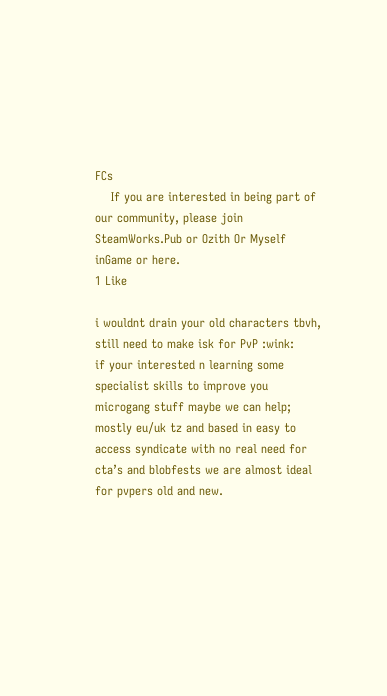FCs
    If you are interested in being part of our community, please join SteamWorks.Pub or Ozith Or Myself inGame or here.
1 Like

i wouldnt drain your old characters tbvh, still need to make isk for PvP :wink:
if your interested n learning some specialist skills to improve you microgang stuff maybe we can help; mostly eu/uk tz and based in easy to access syndicate with no real need for cta’s and blobfests we are almost ideal for pvpers old and new.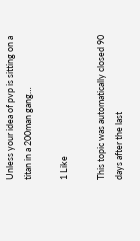Unless your idea of pvp is sitting on a titan in a 200man gang…

1 Like

This topic was automatically closed 90 days after the last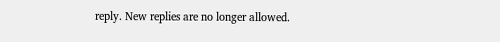reply. New replies are no longer allowed.